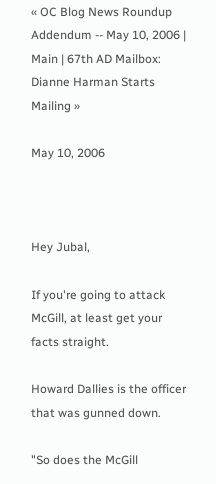« OC Blog News Roundup Addendum -- May 10, 2006 | Main | 67th AD Mailbox: Dianne Harman Starts Mailing »

May 10, 2006



Hey Jubal,

If you're going to attack McGill, at least get your facts straight.

Howard Dallies is the officer that was gunned down.

"So does the McGill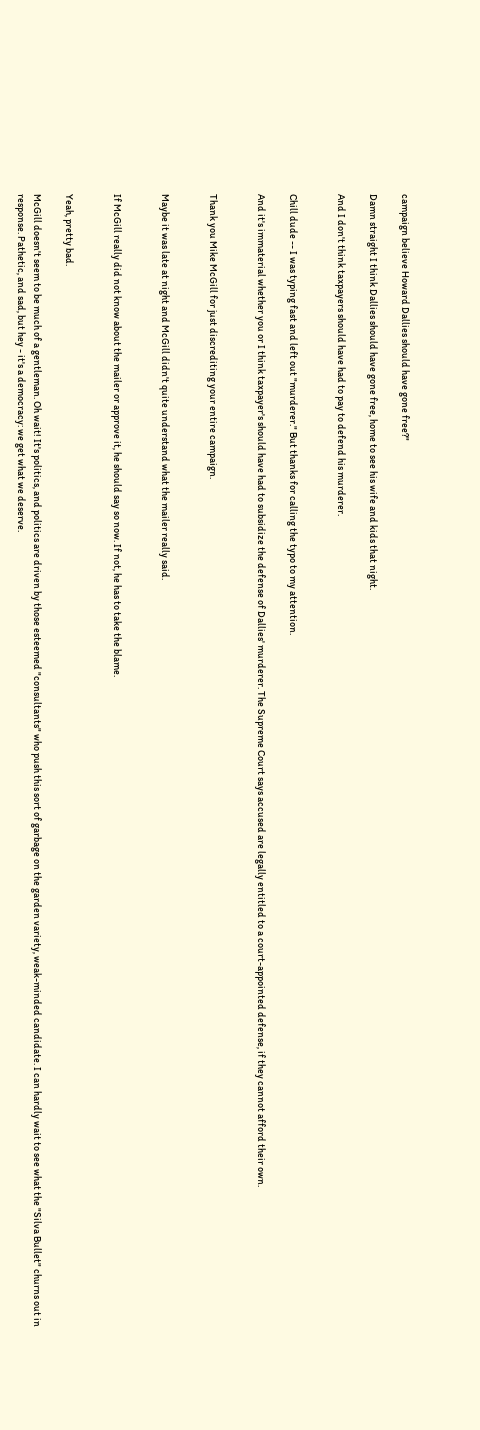campaign believe Howard Dallies should have gone free?"

Damn straight I think Dallies should have gone free, home to see his wife and kids that night.

And I don't think taxpayers should have had to pay to defend his murderer.


Chill dude -- I was typing fast and left out "murderer." But thanks for calling the typo to my attention.

And it's immaterial whether you or I think taxpayer's should have had to subsidize the defense of Dallies' murderer. The Supreme Court says accused are legally entitled to a court-appointed defense, if they cannot afford their own.


Thank you Mike McGill for just discrediting your entire campaign.


Maybe it was late at night and McGill didn't quite understand what the mailer really said.


If McGill really did not know about the mailer or approve it, he should say so now. If not, he has to take the blame.


Yeah, pretty bad.

McGill doesn't seem to be much of a gentleman. Oh wait! It's politics, and politics are driven by those esteemed "consultants" who push this sort of garbage on the garden variety, weak-minded candidate. I can hardly wait to see what the "Silva Bullet" churns out in response. Pathetic, and sad, but hey - it's a democracy: we get what we deserve.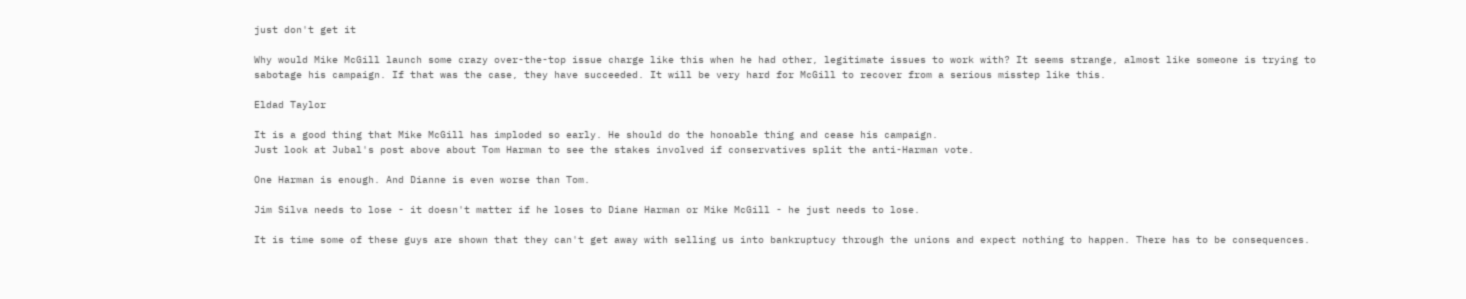just don't get it

Why would Mike McGill launch some crazy over-the-top issue charge like this when he had other, legitimate issues to work with? It seems strange, almost like someone is trying to sabotage his campaign. If that was the case, they have succeeded. It will be very hard for McGill to recover from a serious misstep like this.

Eldad Taylor

It is a good thing that Mike McGill has imploded so early. He should do the honoable thing and cease his campaign.
Just look at Jubal's post above about Tom Harman to see the stakes involved if conservatives split the anti-Harman vote.

One Harman is enough. And Dianne is even worse than Tom.

Jim Silva needs to lose - it doesn't matter if he loses to Diane Harman or Mike McGill - he just needs to lose.

It is time some of these guys are shown that they can't get away with selling us into bankruptucy through the unions and expect nothing to happen. There has to be consequences.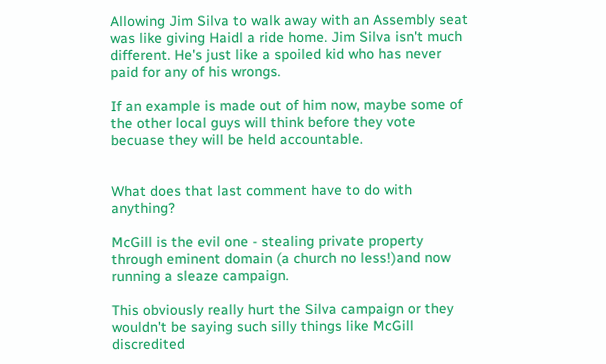Allowing Jim Silva to walk away with an Assembly seat was like giving Haidl a ride home. Jim Silva isn't much different. He's just like a spoiled kid who has never paid for any of his wrongs.

If an example is made out of him now, maybe some of the other local guys will think before they vote becuase they will be held accountable.


What does that last comment have to do with anything?

McGill is the evil one - stealing private property through eminent domain (a church no less!)and now running a sleaze campaign.

This obviously really hurt the Silva campaign or they wouldn't be saying such silly things like McGill discredited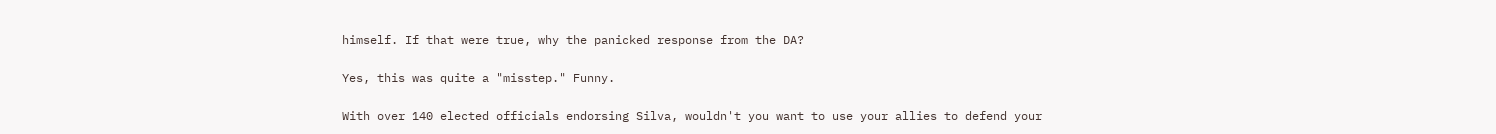himself. If that were true, why the panicked response from the DA?

Yes, this was quite a "misstep." Funny.

With over 140 elected officials endorsing Silva, wouldn't you want to use your allies to defend your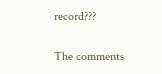record???

The comments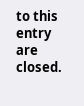to this entry are closed.